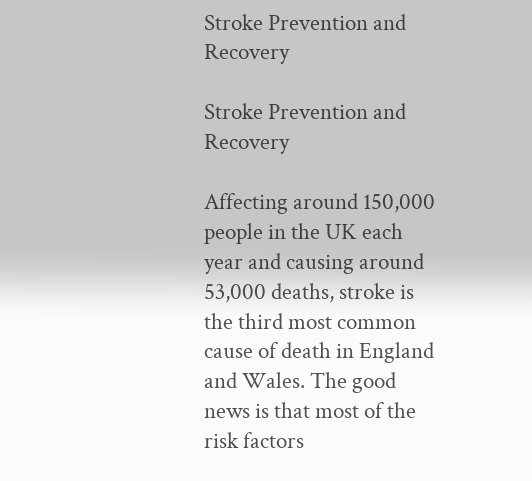Stroke Prevention and Recovery

Stroke Prevention and Recovery

Affecting around 150,000 people in the UK each year and causing around 53,000 deaths, stroke is the third most common cause of death in England and Wales. The good news is that most of the risk factors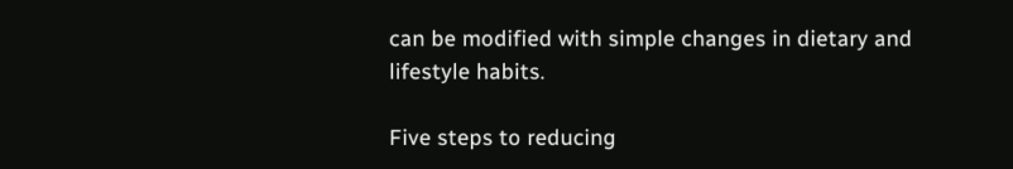can be modified with simple changes in dietary and lifestyle habits.

Five steps to reducing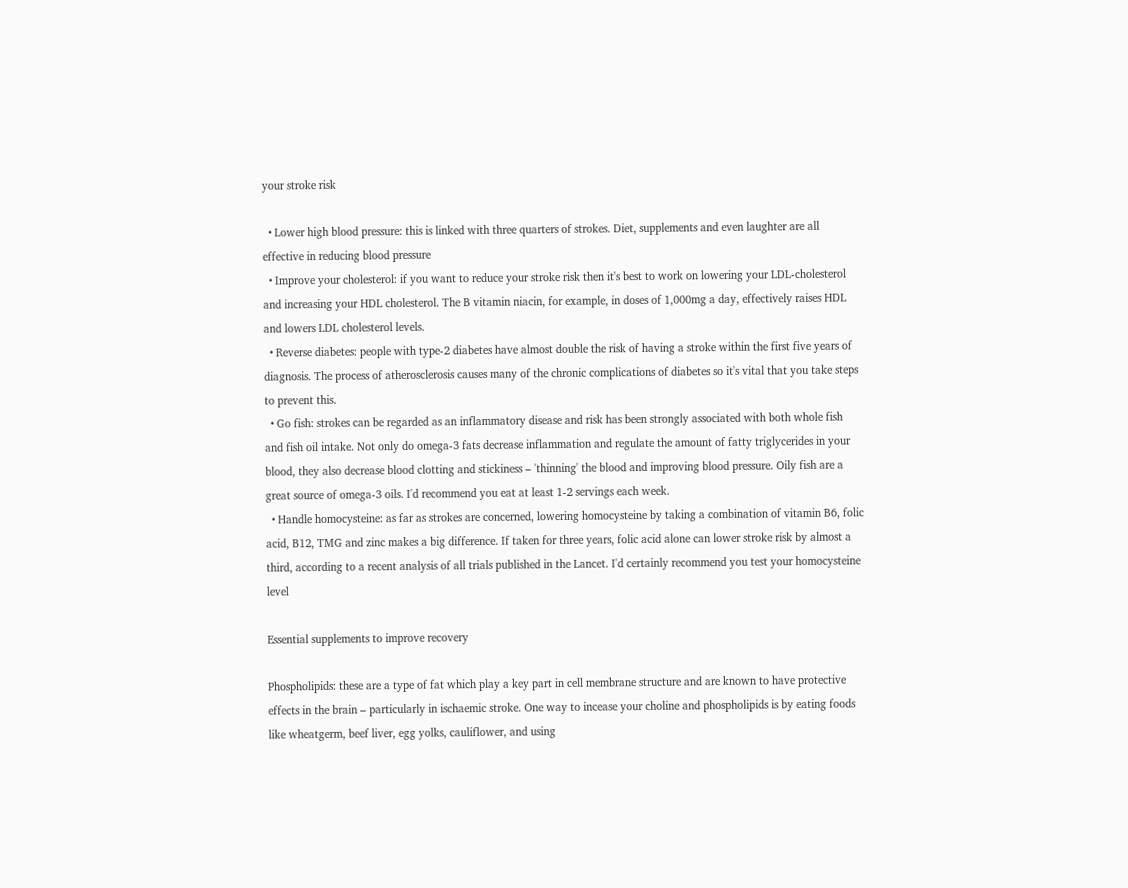your stroke risk

  • Lower high blood pressure: this is linked with three quarters of strokes. Diet, supplements and even laughter are all effective in reducing blood pressure
  • Improve your cholesterol: if you want to reduce your stroke risk then it's best to work on lowering your LDL-cholesterol and increasing your HDL cholesterol. The B vitamin niacin, for example, in doses of 1,000mg a day, effectively raises HDL and lowers LDL cholesterol levels.
  • Reverse diabetes: people with type-2 diabetes have almost double the risk of having a stroke within the first five years of diagnosis. The process of atherosclerosis causes many of the chronic complications of diabetes so it's vital that you take steps to prevent this.
  • Go fish: strokes can be regarded as an inflammatory disease and risk has been strongly associated with both whole fish and fish oil intake. Not only do omega-3 fats decrease inflammation and regulate the amount of fatty triglycerides in your blood, they also decrease blood clotting and stickiness – 'thinning' the blood and improving blood pressure. Oily fish are a great source of omega-3 oils. I'd recommend you eat at least 1-2 servings each week.
  • Handle homocysteine: as far as strokes are concerned, lowering homocysteine by taking a combination of vitamin B6, folic acid, B12, TMG and zinc makes a big difference. If taken for three years, folic acid alone can lower stroke risk by almost a third, according to a recent analysis of all trials published in the Lancet. I'd certainly recommend you test your homocysteine level

Essential supplements to improve recovery

Phospholipids: these are a type of fat which play a key part in cell membrane structure and are known to have protective effects in the brain – particularly in ischaemic stroke. One way to incease your choline and phospholipids is by eating foods like wheatgerm, beef liver, egg yolks, cauliflower, and using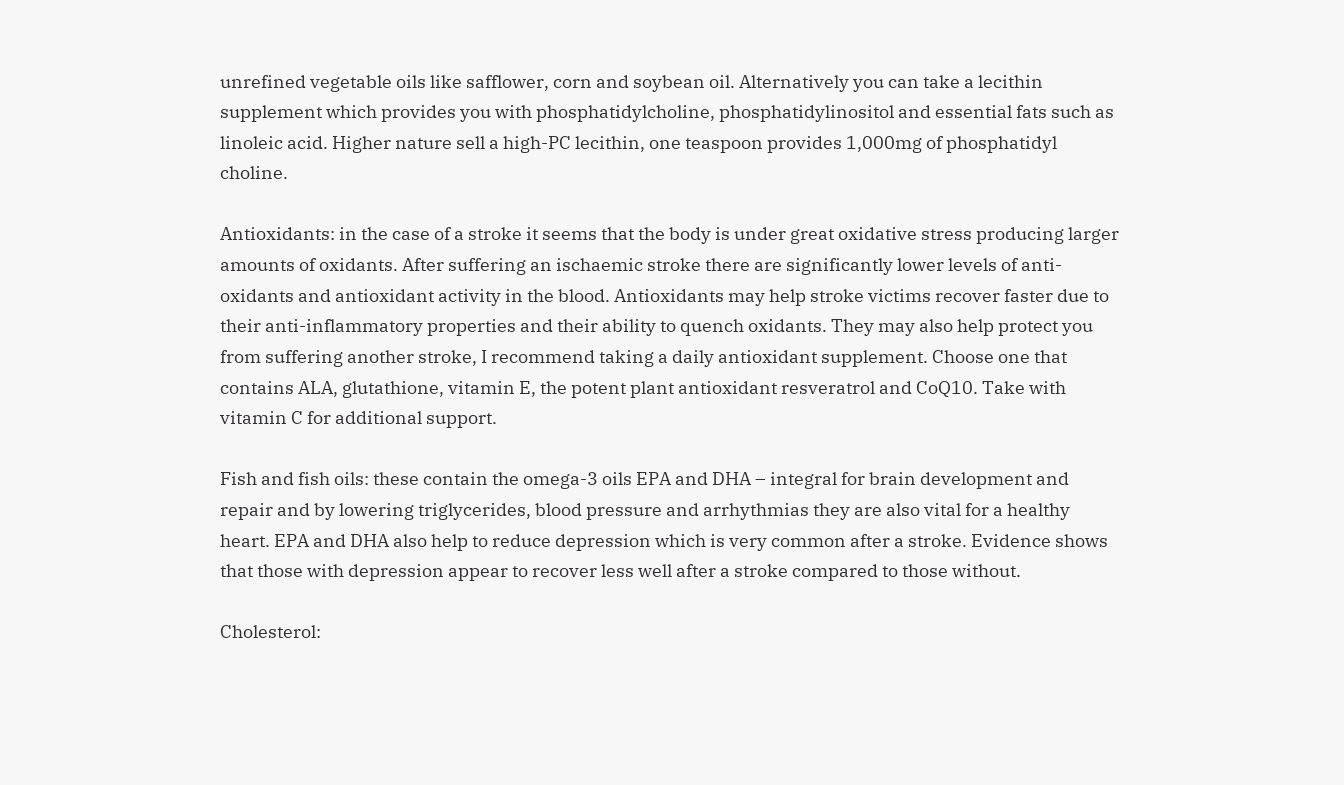unrefined vegetable oils like safflower, corn and soybean oil. Alternatively you can take a lecithin supplement which provides you with phosphatidylcholine, phosphatidylinositol and essential fats such as linoleic acid. Higher nature sell a high-PC lecithin, one teaspoon provides 1,000mg of phosphatidyl choline.

Antioxidants: in the case of a stroke it seems that the body is under great oxidative stress producing larger amounts of oxidants. After suffering an ischaemic stroke there are significantly lower levels of anti-oxidants and antioxidant activity in the blood. Antioxidants may help stroke victims recover faster due to their anti-inflammatory properties and their ability to quench oxidants. They may also help protect you from suffering another stroke, I recommend taking a daily antioxidant supplement. Choose one that contains ALA, glutathione, vitamin E, the potent plant antioxidant resveratrol and CoQ10. Take with vitamin C for additional support.

Fish and fish oils: these contain the omega-3 oils EPA and DHA – integral for brain development and repair and by lowering triglycerides, blood pressure and arrhythmias they are also vital for a healthy heart. EPA and DHA also help to reduce depression which is very common after a stroke. Evidence shows that those with depression appear to recover less well after a stroke compared to those without.

Cholesterol: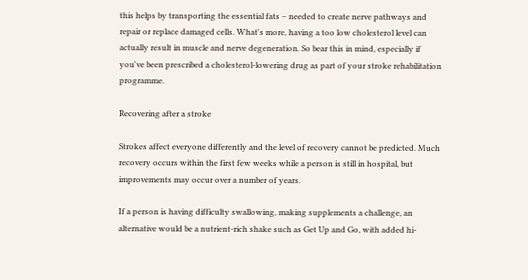this helps by transporting the essential fats – needed to create nerve pathways and repair or replace damaged cells. What's more, having a too low cholesterol level can actually result in muscle and nerve degeneration. So bear this in mind, especially if you've been prescribed a cholesterol-lowering drug as part of your stroke rehabilitation programme.

Recovering after a stroke

Strokes affect everyone differently and the level of recovery cannot be predicted. Much recovery occurs within the first few weeks while a person is still in hospital, but improvements may occur over a number of years.

If a person is having difficulty swallowing, making supplements a challenge, an alternative would be a nutrient-rich shake such as Get Up and Go, with added hi-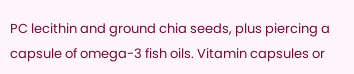PC lecithin and ground chia seeds, plus piercing a capsule of omega-3 fish oils. Vitamin capsules or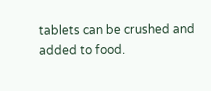tablets can be crushed and added to food.